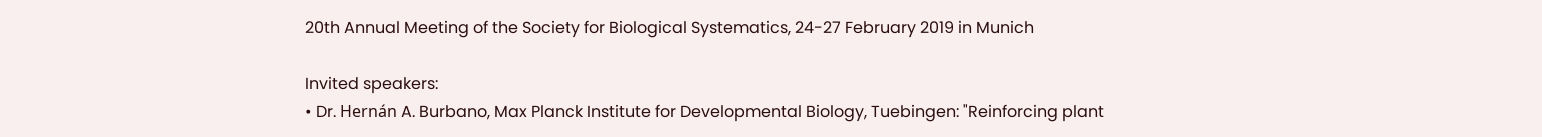20th Annual Meeting of the Society for Biological Systematics, 24-27 February 2019 in Munich

Invited speakers:
• Dr. Hernán A. Burbano, Max Planck Institute for Developmental Biology, Tuebingen: "Reinforcing plant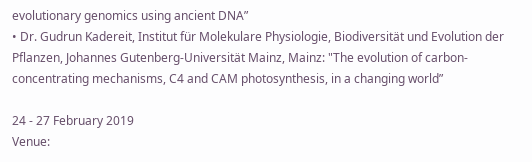evolutionary genomics using ancient DNA”
• Dr. Gudrun Kadereit, Institut für Molekulare Physiologie, Biodiversität und Evolution der Pflanzen, Johannes Gutenberg-Universität Mainz, Mainz: "The evolution of carbon-concentrating mechanisms, C4 and CAM photosynthesis, in a changing world”

24 - 27 February 2019
Venue: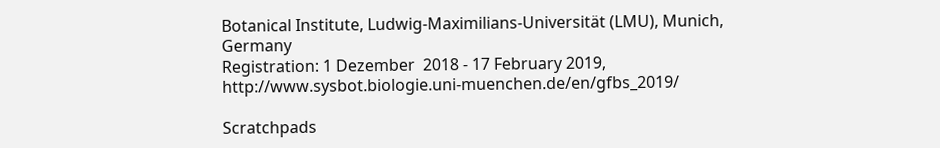Botanical Institute, Ludwig-Maximilians-Universität (LMU), Munich, Germany
Registration: 1 Dezember  2018 - 17 February 2019, http://www.sysbot.biologie.uni-muenchen.de/en/gfbs_2019/

Scratchpads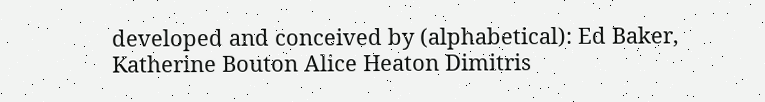developed and conceived by (alphabetical): Ed Baker, Katherine Bouton Alice Heaton Dimitris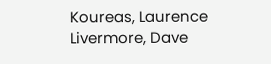Koureas, Laurence Livermore, Dave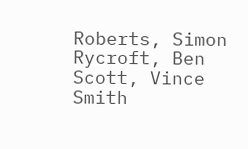Roberts, Simon Rycroft, Ben Scott, Vince Smith